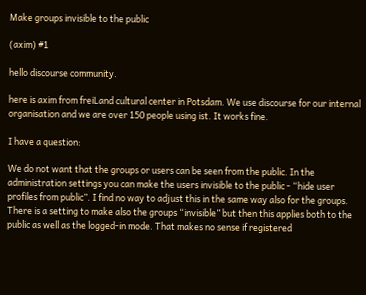Make groups invisible to the public

(axim) #1

hello discourse community.

here is axim from freiLand cultural center in Potsdam. We use discourse for our internal organisation and we are over 150 people using ist. It works fine.

I have a question:

We do not want that the groups or users can be seen from the public. In the administration settings you can make the users invisible to the public - “hide user profiles from public”. I find no way to adjust this in the same way also for the groups. There is a setting to make also the groups “invisible” but then this applies both to the public as well as the logged-in mode. That makes no sense if registered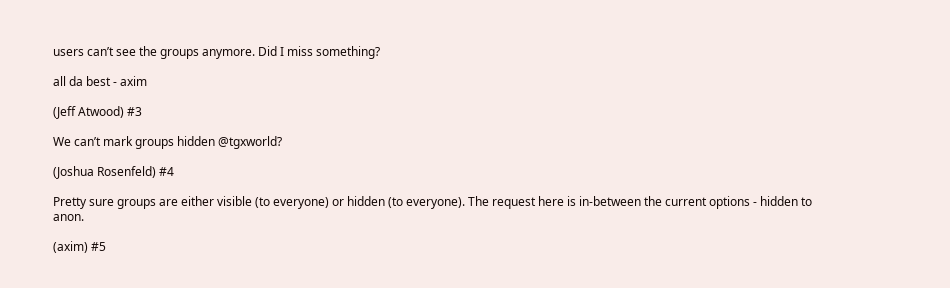users can’t see the groups anymore. Did I miss something?

all da best - axim

(Jeff Atwood) #3

We can’t mark groups hidden @tgxworld?

(Joshua Rosenfeld) #4

Pretty sure groups are either visible (to everyone) or hidden (to everyone). The request here is in-between the current options - hidden to anon.

(axim) #5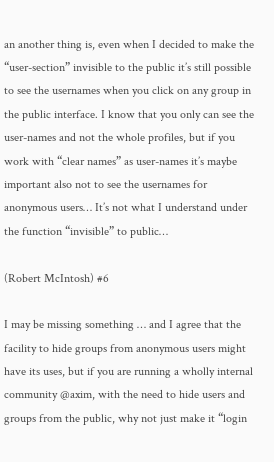an another thing is, even when I decided to make the “user-section” invisible to the public it’s still possible to see the usernames when you click on any group in the public interface. I know that you only can see the user-names and not the whole profiles, but if you work with “clear names” as user-names it’s maybe important also not to see the usernames for anonymous users… It’s not what I understand under the function “invisible” to public…

(Robert McIntosh) #6

I may be missing something … and I agree that the facility to hide groups from anonymous users might have its uses, but if you are running a wholly internal community @axim, with the need to hide users and groups from the public, why not just make it “login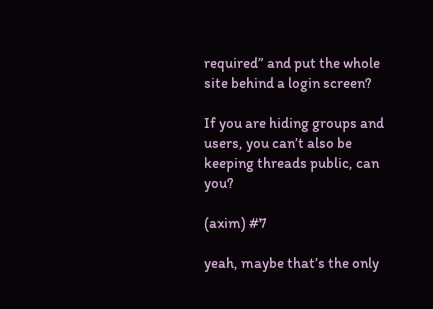required” and put the whole site behind a login screen?

If you are hiding groups and users, you can’t also be keeping threads public, can you?

(axim) #7

yeah, maybe that’s the only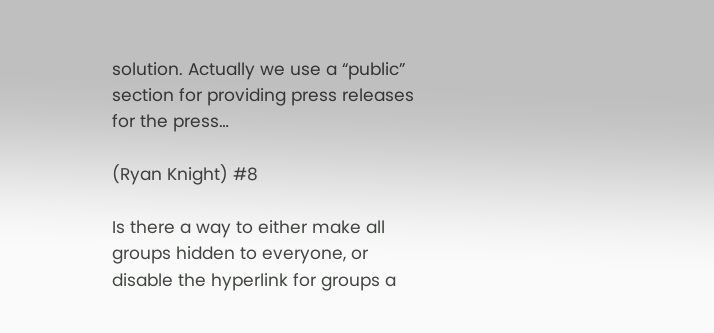solution. Actually we use a “public” section for providing press releases for the press…

(Ryan Knight) #8

Is there a way to either make all groups hidden to everyone, or disable the hyperlink for groups a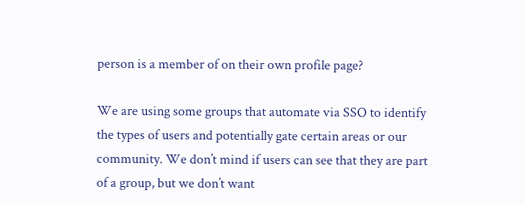person is a member of on their own profile page?

We are using some groups that automate via SSO to identify the types of users and potentially gate certain areas or our community. We don’t mind if users can see that they are part of a group, but we don’t want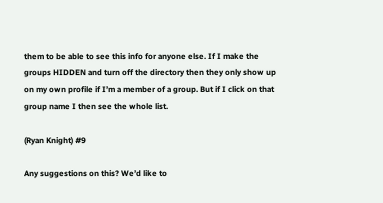them to be able to see this info for anyone else. If I make the groups HIDDEN and turn off the directory then they only show up on my own profile if I’m a member of a group. But if I click on that group name I then see the whole list.

(Ryan Knight) #9

Any suggestions on this? We’d like to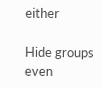either

Hide groups even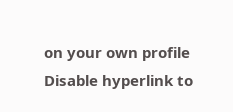on your own profile
Disable hyperlink to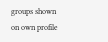groups shown on own profile